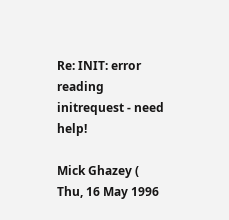Re: INIT: error reading initrequest - need help!

Mick Ghazey (
Thu, 16 May 1996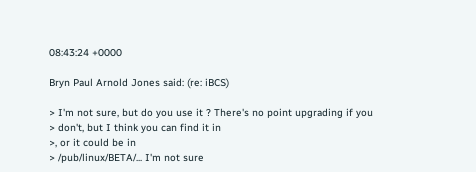08:43:24 +0000

Bryn Paul Arnold Jones said: (re: iBCS)

> I'm not sure, but do you use it ? There's no point upgrading if you
> don't, but I think you can find it in
>, or it could be in
> /pub/linux/BETA/... I'm not sure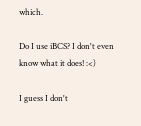which.

Do I use iBCS? I don't even know what it does! :<)

I guess I don't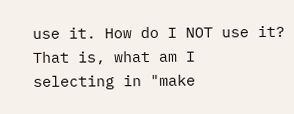use it. How do I NOT use it? That is, what am I
selecting in "make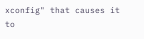xconfig" that causes it to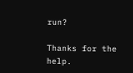run?

Thanks for the help.